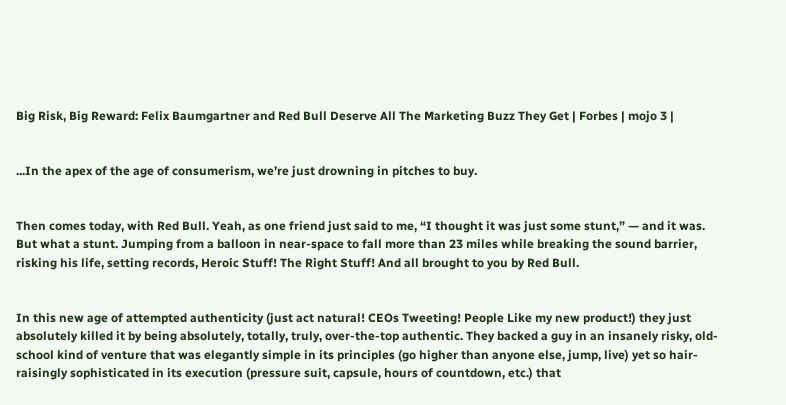Big Risk, Big Reward: Felix Baumgartner and Red Bull Deserve All The Marketing Buzz They Get | Forbes | mojo 3 |


...In the apex of the age of consumerism, we’re just drowning in pitches to buy.


Then comes today, with Red Bull. Yeah, as one friend just said to me, “I thought it was just some stunt,” — and it was. But what a stunt. Jumping from a balloon in near-space to fall more than 23 miles while breaking the sound barrier, risking his life, setting records, Heroic Stuff! The Right Stuff! And all brought to you by Red Bull.


In this new age of attempted authenticity (just act natural! CEOs Tweeting! People Like my new product!) they just absolutely killed it by being absolutely, totally, truly, over-the-top authentic. They backed a guy in an insanely risky, old-school kind of venture that was elegantly simple in its principles (go higher than anyone else, jump, live) yet so hair-raisingly sophisticated in its execution (pressure suit, capsule, hours of countdown, etc.) that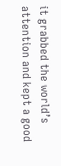it grabbed the world’s attention and kept a good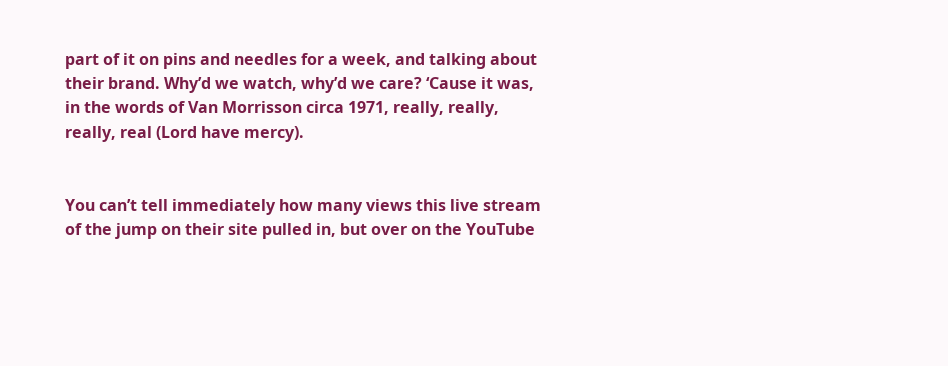part of it on pins and needles for a week, and talking about their brand. Why’d we watch, why’d we care? ‘Cause it was, in the words of Van Morrisson circa 1971, really, really, really, real (Lord have mercy).


You can’t tell immediately how many views this live stream of the jump on their site pulled in, but over on the YouTube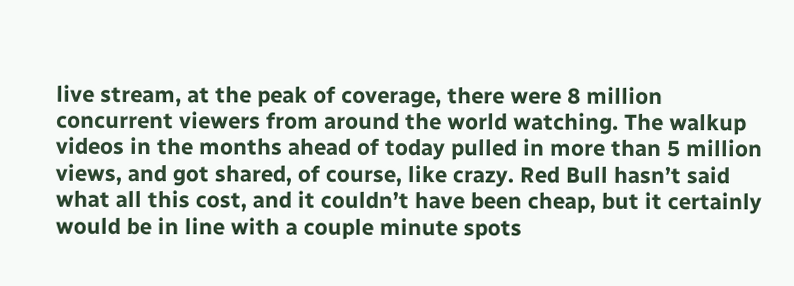live stream, at the peak of coverage, there were 8 million concurrent viewers from around the world watching. The walkup videos in the months ahead of today pulled in more than 5 million views, and got shared, of course, like crazy. Red Bull hasn’t said what all this cost, and it couldn’t have been cheap, but it certainly would be in line with a couple minute spots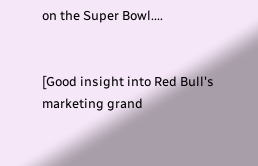on the Super Bowl....


[Good insight into Red Bull's marketing grand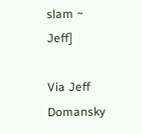slam ~ Jeff]

Via Jeff Domansky